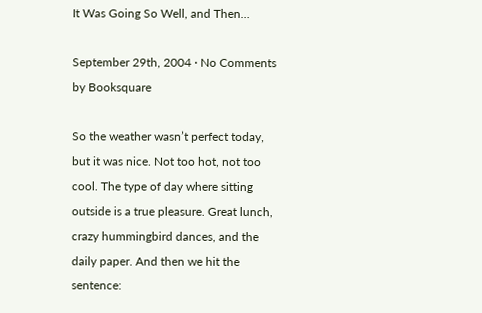It Was Going So Well, and Then…

September 29th, 2004 · No Comments
by Booksquare

So the weather wasn’t perfect today, but it was nice. Not too hot, not too cool. The type of day where sitting outside is a true pleasure. Great lunch, crazy hummingbird dances, and the daily paper. And then we hit the sentence: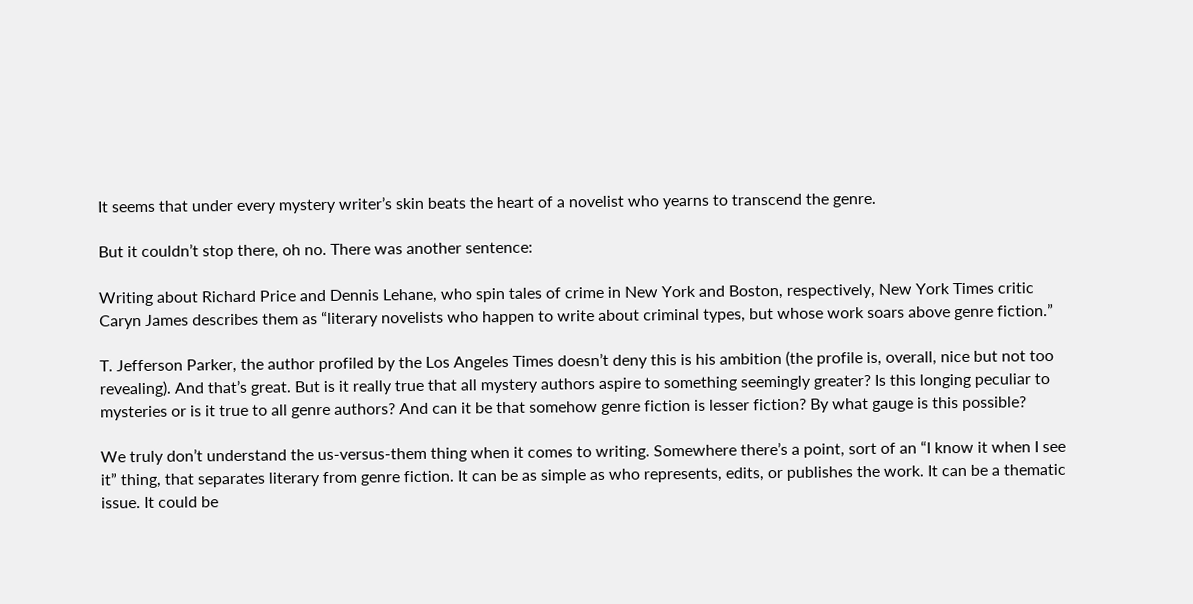It seems that under every mystery writer’s skin beats the heart of a novelist who yearns to transcend the genre.

But it couldn’t stop there, oh no. There was another sentence:

Writing about Richard Price and Dennis Lehane, who spin tales of crime in New York and Boston, respectively, New York Times critic Caryn James describes them as “literary novelists who happen to write about criminal types, but whose work soars above genre fiction.”

T. Jefferson Parker, the author profiled by the Los Angeles Times doesn’t deny this is his ambition (the profile is, overall, nice but not too revealing). And that’s great. But is it really true that all mystery authors aspire to something seemingly greater? Is this longing peculiar to mysteries or is it true to all genre authors? And can it be that somehow genre fiction is lesser fiction? By what gauge is this possible?

We truly don’t understand the us-versus-them thing when it comes to writing. Somewhere there’s a point, sort of an “I know it when I see it” thing, that separates literary from genre fiction. It can be as simple as who represents, edits, or publishes the work. It can be a thematic issue. It could be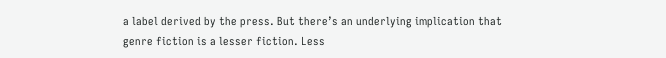a label derived by the press. But there’s an underlying implication that genre fiction is a lesser fiction. Less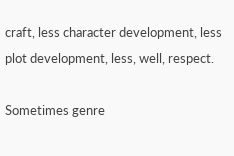craft, less character development, less plot development, less, well, respect.

Sometimes genre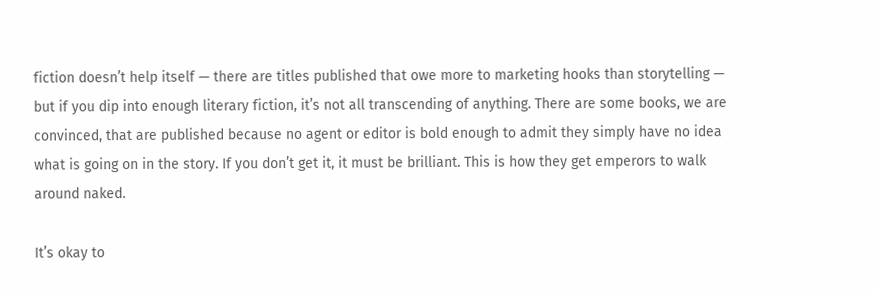fiction doesn’t help itself — there are titles published that owe more to marketing hooks than storytelling — but if you dip into enough literary fiction, it’s not all transcending of anything. There are some books, we are convinced, that are published because no agent or editor is bold enough to admit they simply have no idea what is going on in the story. If you don’t get it, it must be brilliant. This is how they get emperors to walk around naked.

It’s okay to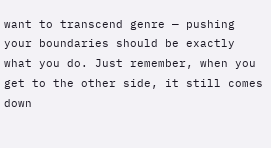want to transcend genre — pushing your boundaries should be exactly what you do. Just remember, when you get to the other side, it still comes down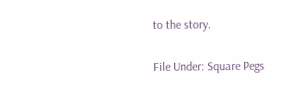to the story.

File Under: Square Pegs